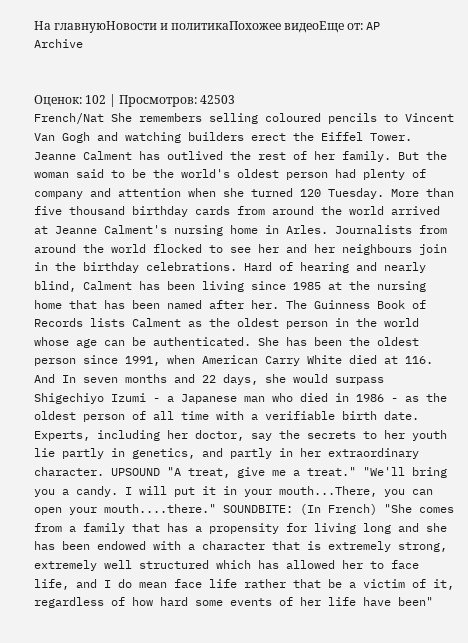На главнуюНовости и политикаПохожее видеоЕще от: AP Archive


Оценок: 102 | Просмотров: 42503
French/Nat She remembers selling coloured pencils to Vincent Van Gogh and watching builders erect the Eiffel Tower. Jeanne Calment has outlived the rest of her family. But the woman said to be the world's oldest person had plenty of company and attention when she turned 120 Tuesday. More than five thousand birthday cards from around the world arrived at Jeanne Calment's nursing home in Arles. Journalists from around the world flocked to see her and her neighbours join in the birthday celebrations. Hard of hearing and nearly blind, Calment has been living since 1985 at the nursing home that has been named after her. The Guinness Book of Records lists Calment as the oldest person in the world whose age can be authenticated. She has been the oldest person since 1991, when American Carry White died at 116. And In seven months and 22 days, she would surpass Shigechiyo Izumi - a Japanese man who died in 1986 - as the oldest person of all time with a verifiable birth date. Experts, including her doctor, say the secrets to her youth lie partly in genetics, and partly in her extraordinary character. UPSOUND "A treat, give me a treat." "We'll bring you a candy. I will put it in your mouth...There, you can open your mouth....there." SOUNDBITE: (In French) "She comes from a family that has a propensity for living long and she has been endowed with a character that is extremely strong, extremely well structured which has allowed her to face life, and I do mean face life rather that be a victim of it, regardless of how hard some events of her life have been"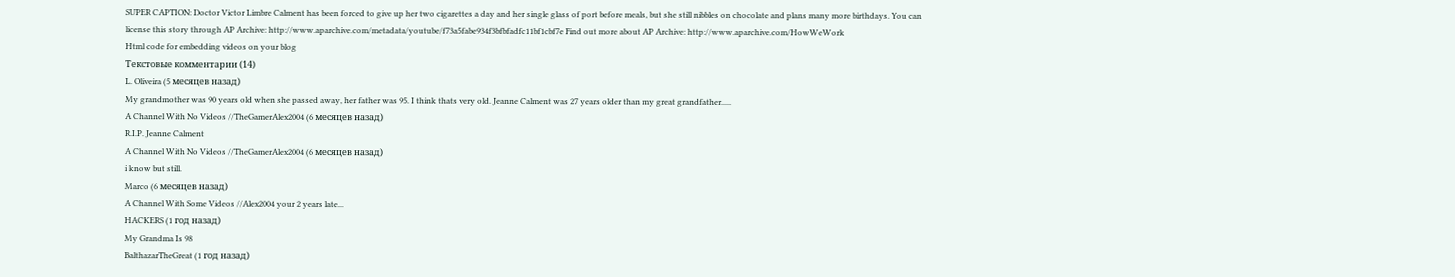SUPER CAPTION: Doctor Victor Limbre Calment has been forced to give up her two cigarettes a day and her single glass of port before meals, but she still nibbles on chocolate and plans many more birthdays. You can license this story through AP Archive: http://www.aparchive.com/metadata/youtube/f73a5fabe934f3bfbfadfc11bf1cbf7e Find out more about AP Archive: http://www.aparchive.com/HowWeWork
Html code for embedding videos on your blog
Текстовые комментарии (14)
L. Oliveira (5 месяцев назад)
My grandmother was 90 years old when she passed away, her father was 95. I think thats very old. Jeanne Calment was 27 years older than my great grandfather.....
A Channel With No Videos //TheGamerAlex2004 (6 месяцев назад)
R.I.P. Jeanne Calment
A Channel With No Videos //TheGamerAlex2004 (6 месяцев назад)
i know but still.
Marco (6 месяцев назад)
A Channel With Some Videos //Alex2004 your 2 years late...
HACKERS (1 год назад)
My Grandma Is 98
BalthazarTheGreat (1 год назад)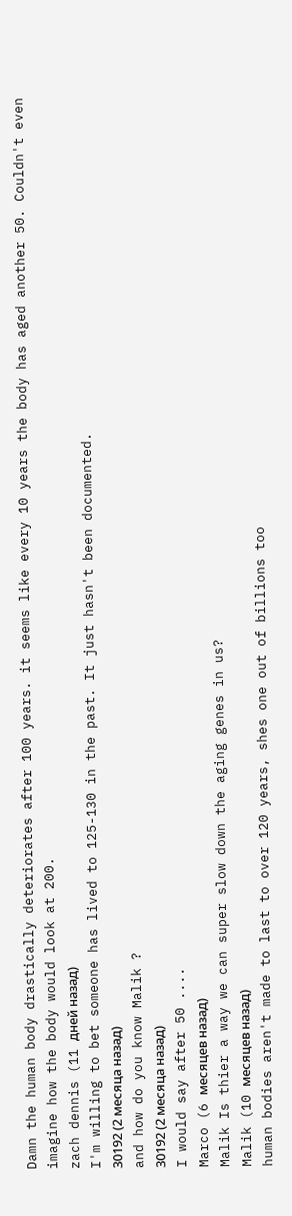Damn the human body drastically deteriorates after 100 years. it seems like every 10 years the body has aged another 50. Couldn't even imagine how the body would look at 200.
zach dennis (11 дней назад)
I'm willing to bet someone has lived to 125-130 in the past. It just hasn't been documented.
30192 (2 месяца назад)
and how do you know Malik ?
30192 (2 месяца назад)
I would say after 50 ....
Marco (6 месяцев назад)
Malik Is thier a way we can super slow down the aging genes in us?
Malik (10 месяцев назад)
human bodies aren't made to last to over 120 years, shes one out of billions too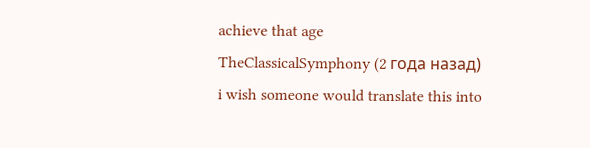achieve that age
TheClassicalSymphony (2 года назад)
i wish someone would translate this into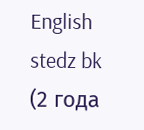English
stedz bk (2 года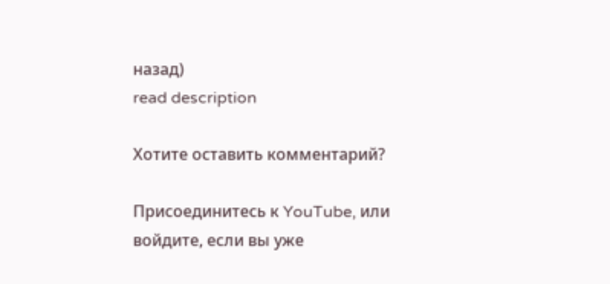назад)
read description

Хотите оставить комментарий?

Присоединитесь к YouTube, или войдите, если вы уже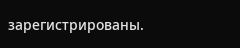зарегистрированы.